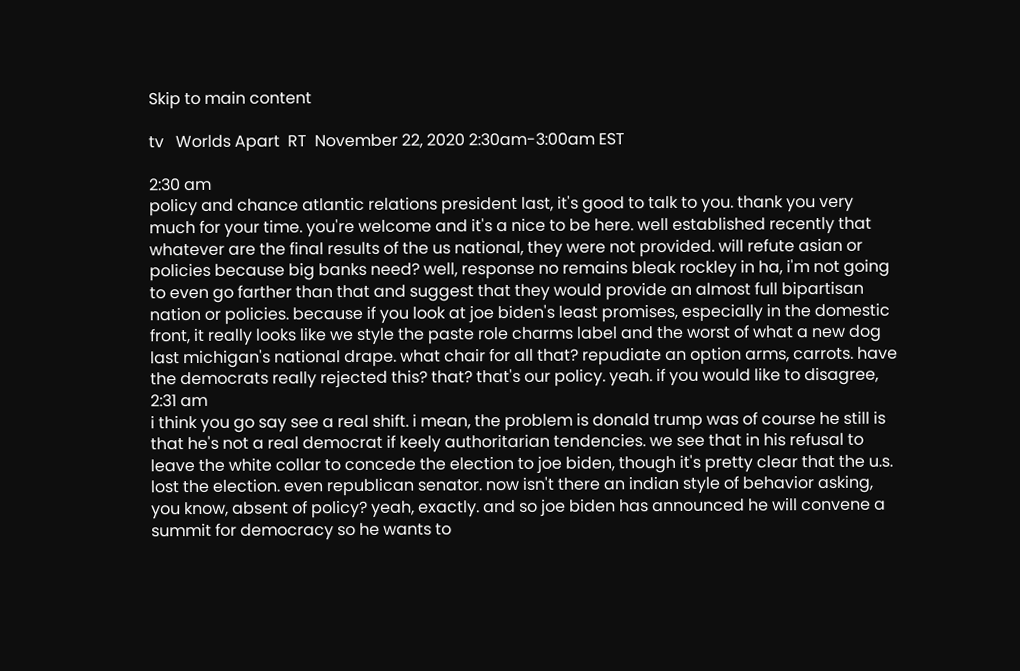Skip to main content

tv   Worlds Apart  RT  November 22, 2020 2:30am-3:00am EST

2:30 am
policy and chance atlantic relations president last, it's good to talk to you. thank you very much for your time. you're welcome and it's a nice to be here. well established recently that whatever are the final results of the us national, they were not provided. will refute asian or policies because big banks need? well, response no remains bleak rockley in ha, i'm not going to even go farther than that and suggest that they would provide an almost full bipartisan nation or policies. because if you look at joe biden's least promises, especially in the domestic front, it really looks like we style the paste role charms label and the worst of what a new dog last michigan's national drape. what chair for all that? repudiate an option arms, carrots. have the democrats really rejected this? that? that's our policy. yeah. if you would like to disagree,
2:31 am
i think you go say see a real shift. i mean, the problem is donald trump was of course he still is that he's not a real democrat if keely authoritarian tendencies. we see that in his refusal to leave the white collar to concede the election to joe biden, though it's pretty clear that the u.s. lost the election. even republican senator. now isn't there an indian style of behavior asking, you know, absent of policy? yeah, exactly. and so joe biden has announced he will convene a summit for democracy so he wants to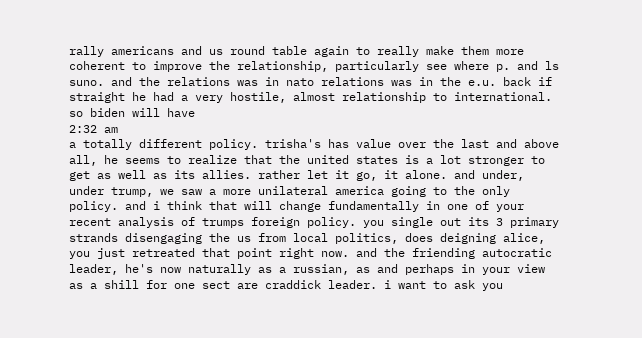rally americans and us round table again to really make them more coherent to improve the relationship, particularly see where p. and ls suno. and the relations was in nato relations was in the e.u. back if straight he had a very hostile, almost relationship to international. so biden will have
2:32 am
a totally different policy. trisha's has value over the last and above all, he seems to realize that the united states is a lot stronger to get as well as its allies. rather let it go, it alone. and under, under trump, we saw a more unilateral america going to the only policy. and i think that will change fundamentally in one of your recent analysis of trumps foreign policy. you single out its 3 primary strands disengaging the us from local politics, does deigning alice, you just retreated that point right now. and the friending autocratic leader, he's now naturally as a russian, as and perhaps in your view as a shill for one sect are craddick leader. i want to ask you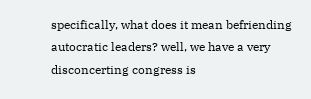specifically, what does it mean befriending autocratic leaders? well, we have a very disconcerting congress is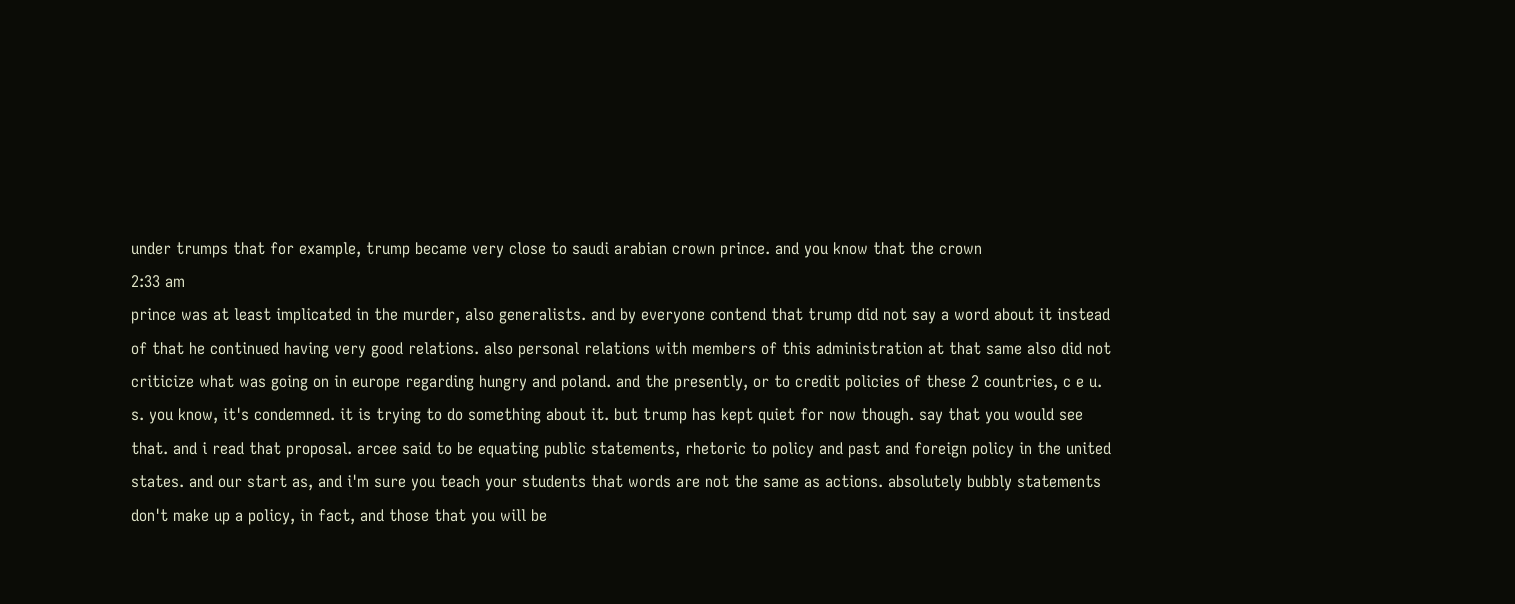under trumps that for example, trump became very close to saudi arabian crown prince. and you know that the crown
2:33 am
prince was at least implicated in the murder, also generalists. and by everyone contend that trump did not say a word about it instead of that he continued having very good relations. also personal relations with members of this administration at that same also did not criticize what was going on in europe regarding hungry and poland. and the presently, or to credit policies of these 2 countries, c e u. s. you know, it's condemned. it is trying to do something about it. but trump has kept quiet for now though. say that you would see that. and i read that proposal. arcee said to be equating public statements, rhetoric to policy and past and foreign policy in the united states. and our start as, and i'm sure you teach your students that words are not the same as actions. absolutely bubbly statements don't make up a policy, in fact, and those that you will be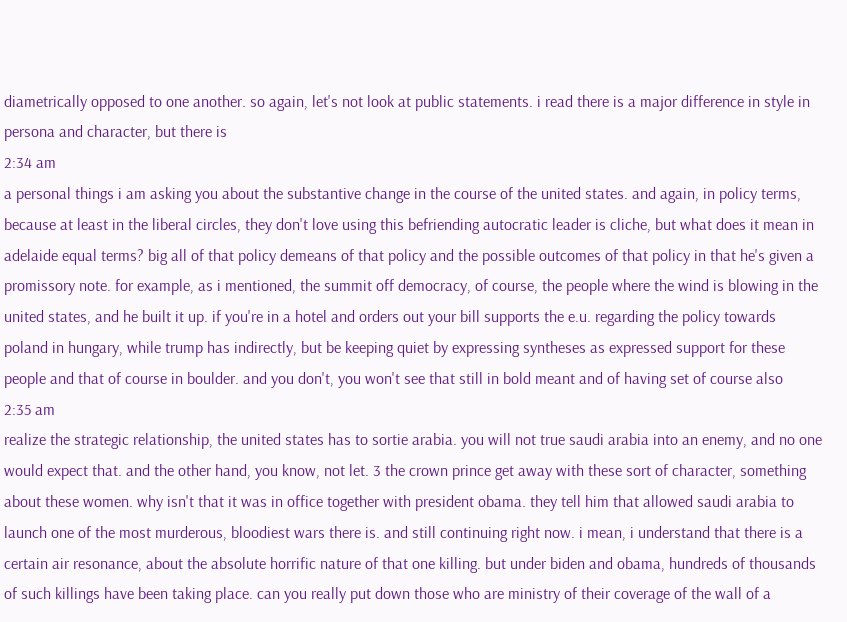diametrically opposed to one another. so again, let's not look at public statements. i read there is a major difference in style in persona and character, but there is
2:34 am
a personal things i am asking you about the substantive change in the course of the united states. and again, in policy terms, because at least in the liberal circles, they don't love using this befriending autocratic leader is cliche, but what does it mean in adelaide equal terms? big all of that policy demeans of that policy and the possible outcomes of that policy in that he's given a promissory note. for example, as i mentioned, the summit off democracy, of course, the people where the wind is blowing in the united states, and he built it up. if you're in a hotel and orders out your bill supports the e.u. regarding the policy towards poland in hungary, while trump has indirectly, but be keeping quiet by expressing syntheses as expressed support for these people and that of course in boulder. and you don't, you won't see that still in bold meant and of having set of course also
2:35 am
realize the strategic relationship, the united states has to sortie arabia. you will not true saudi arabia into an enemy, and no one would expect that. and the other hand, you know, not let. 3 the crown prince get away with these sort of character, something about these women. why isn't that it was in office together with president obama. they tell him that allowed saudi arabia to launch one of the most murderous, bloodiest wars there is. and still continuing right now. i mean, i understand that there is a certain air resonance, about the absolute horrific nature of that one killing. but under biden and obama, hundreds of thousands of such killings have been taking place. can you really put down those who are ministry of their coverage of the wall of a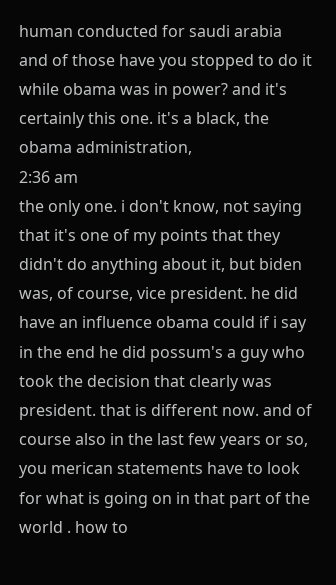human conducted for saudi arabia and of those have you stopped to do it while obama was in power? and it's certainly this one. it's a black, the obama administration,
2:36 am
the only one. i don't know, not saying that it's one of my points that they didn't do anything about it, but biden was, of course, vice president. he did have an influence obama could if i say in the end he did possum's a guy who took the decision that clearly was president. that is different now. and of course also in the last few years or so, you merican statements have to look for what is going on in that part of the world . how to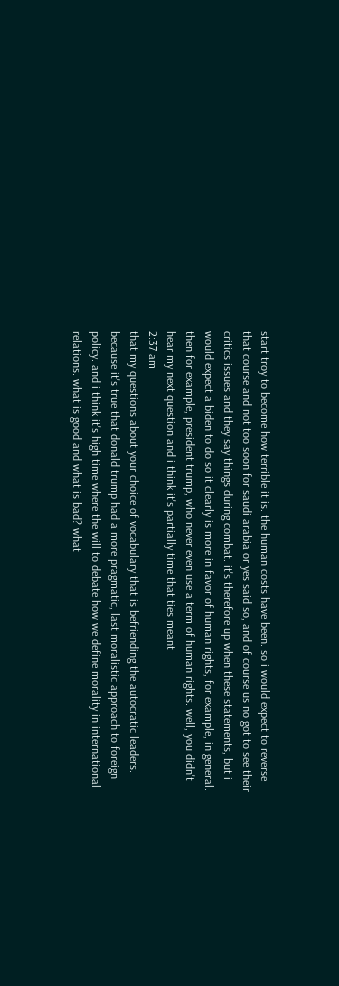start troy to become how terrible it is. the human costs have been. so i would expect to reverse that course and not too soon for saudi arabia or yes said so, and of course us no got to see their critics issues and they say things during combat. it's therefore up when these statements, but i would expect a biden to do so it clearly is more in favor of human rights, for example, in general. then for example, president trump, who never even use a term of human rights. well, you didn't hear my next question and i think it's partially time that ties meant
2:37 am
that my questions about your choice of vocabulary that is befriending the autocratic leaders. because it's true that donald trump had a more pragmatic, last moralistic approach to foreign policy. and i think it's high time where the will to debate how we define morality in international relations. what is good and what is bad? what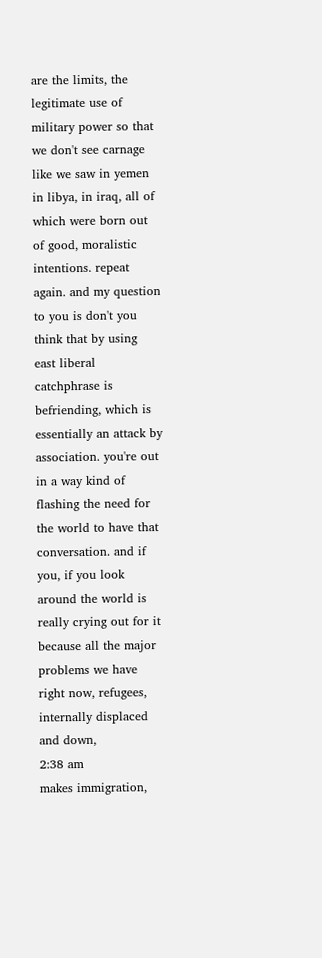are the limits, the legitimate use of military power so that we don't see carnage like we saw in yemen in libya, in iraq, all of which were born out of good, moralistic intentions. repeat again. and my question to you is don't you think that by using east liberal catchphrase is befriending, which is essentially an attack by association. you're out in a way kind of flashing the need for the world to have that conversation. and if you, if you look around the world is really crying out for it because all the major problems we have right now, refugees, internally displaced and down,
2:38 am
makes immigration,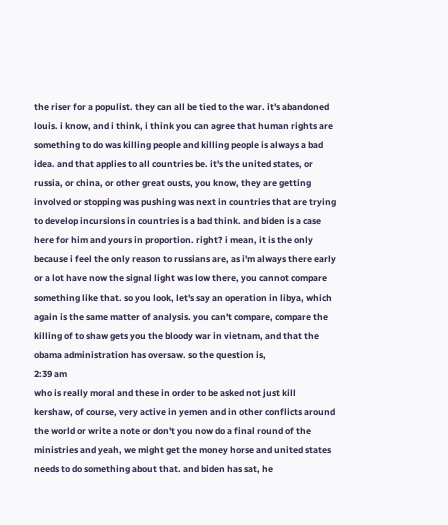the riser for a populist. they can all be tied to the war. it's abandoned louis. i know, and i think, i think you can agree that human rights are something to do was killing people and killing people is always a bad idea. and that applies to all countries be. it's the united states, or russia, or china, or other great ousts, you know, they are getting involved or stopping was pushing was next in countries that are trying to develop incursions in countries is a bad think. and biden is a case here for him and yours in proportion. right? i mean, it is the only because i feel the only reason to russians are, as i'm always there early or a lot have now the signal light was low there, you cannot compare something like that. so you look, let's say an operation in libya, which again is the same matter of analysis. you can't compare, compare the killing of to shaw gets you the bloody war in vietnam, and that the obama administration has oversaw. so the question is,
2:39 am
who is really moral and these in order to be asked not just kill kershaw, of course, very active in yemen and in other conflicts around the world or write a note or don't you now do a final round of the ministries and yeah, we might get the money horse and united states needs to do something about that. and biden has sat, he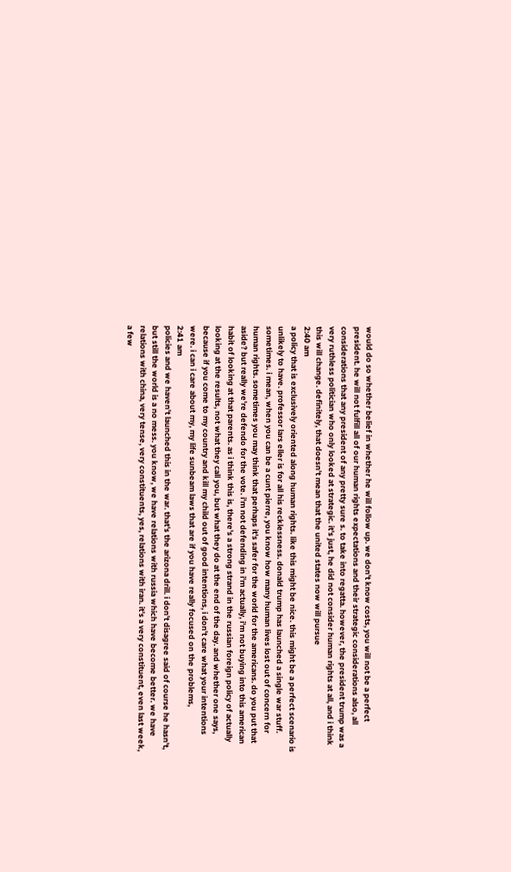would do so whether belief in whether he will follow up. we don't know costs, you will not be a perfect president. he will not fulfill all of our human rights expectations and their strategic considerations also, all considerations that any president of any pretty sure s. to take into regatta. however, the president trump was a very ruthless politician who only looked at strategic. it's just, he did not consider human rights at all, and i think this will change. definitely, that doesn't mean that the united states now will pursue
2:40 am
a policy that is exclusively oriented along human rights. like this might be nice. this might be a perfect scenario is unlikely to have. professor lars eller is for all his recklessness. donald trump has launched a single war stuff. sometimes. i mean, when you can be a cunt pierre, you know how many human lives lost out of concern for human rights. sometimes you may think that perhaps it's safer for the world for the americans. do you put that aside? but really we're defendo for the vote. i'm not defending in i'm actually, i'm not buying into this american habit of looking at that parents. as i think this is, there's a strong strand in the russian foreign policy of actually looking at the results, not what they call you, but what they do at the end of the day. and whether one says, because if you come to my country and kill my child out of good intentions, i don't care what your intentions were. i can i care about my, my life sunbeam laws that are if you have really focused on the problems,
2:41 am
policies and we haven't launched this in the war. that's the arizona drill. i don't disagree said of course he hasn't, but still the world is a no mess. you know, we have relations with russia which have become better. we have relations with china, very tense, very constituents, yes, relations with iran. it's a very constituent, even last week, a few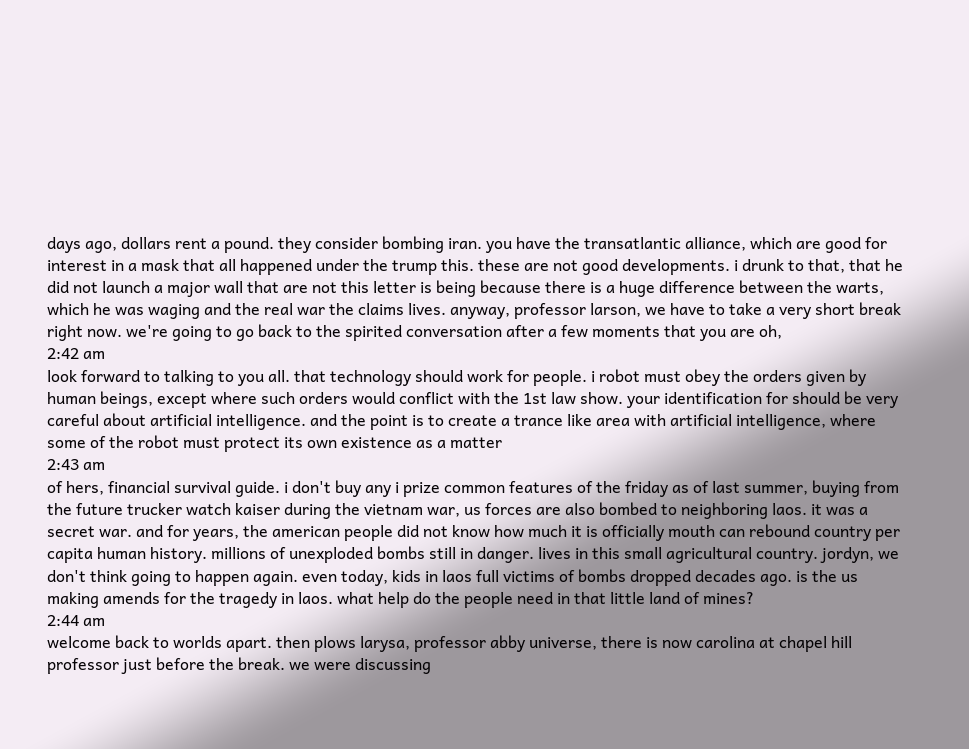days ago, dollars rent a pound. they consider bombing iran. you have the transatlantic alliance, which are good for interest in a mask that all happened under the trump this. these are not good developments. i drunk to that, that he did not launch a major wall that are not this letter is being because there is a huge difference between the warts, which he was waging and the real war the claims lives. anyway, professor larson, we have to take a very short break right now. we're going to go back to the spirited conversation after a few moments that you are oh,
2:42 am
look forward to talking to you all. that technology should work for people. i robot must obey the orders given by human beings, except where such orders would conflict with the 1st law show. your identification for should be very careful about artificial intelligence. and the point is to create a trance like area with artificial intelligence, where some of the robot must protect its own existence as a matter
2:43 am
of hers, financial survival guide. i don't buy any i prize common features of the friday as of last summer, buying from the future trucker watch kaiser during the vietnam war, us forces are also bombed to neighboring laos. it was a secret war. and for years, the american people did not know how much it is officially mouth can rebound country per capita human history. millions of unexploded bombs still in danger. lives in this small agricultural country. jordyn, we don't think going to happen again. even today, kids in laos full victims of bombs dropped decades ago. is the us making amends for the tragedy in laos. what help do the people need in that little land of mines?
2:44 am
welcome back to worlds apart. then plows larysa, professor abby universe, there is now carolina at chapel hill professor just before the break. we were discussing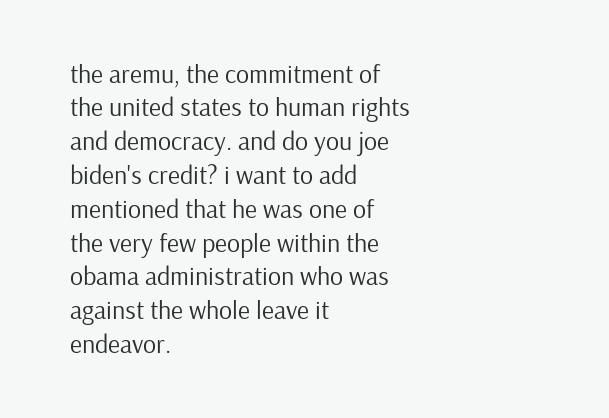the aremu, the commitment of the united states to human rights and democracy. and do you joe biden's credit? i want to add mentioned that he was one of the very few people within the obama administration who was against the whole leave it endeavor.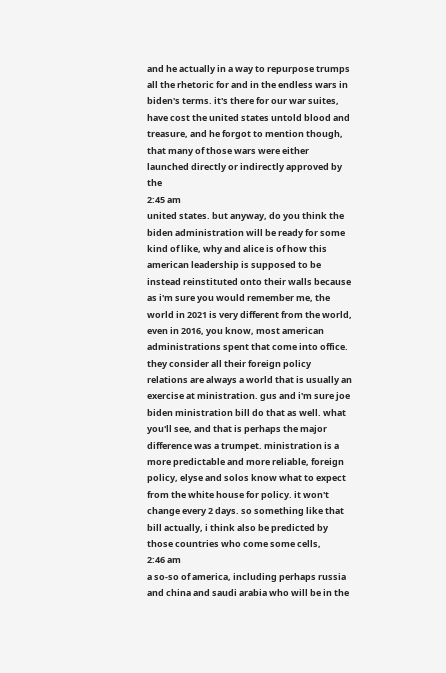and he actually in a way to repurpose trumps all the rhetoric for and in the endless wars in biden's terms. it's there for our war suites, have cost the united states untold blood and treasure, and he forgot to mention though, that many of those wars were either launched directly or indirectly approved by the
2:45 am
united states. but anyway, do you think the biden administration will be ready for some kind of like, why and alice is of how this american leadership is supposed to be instead reinstituted onto their walls because as i'm sure you would remember me, the world in 2021 is very different from the world, even in 2016, you know, most american administrations spent that come into office. they consider all their foreign policy relations are always a world that is usually an exercise at ministration. gus and i'm sure joe biden ministration bill do that as well. what you'll see, and that is perhaps the major difference was a trumpet. ministration is a more predictable and more reliable, foreign policy, elyse and solos know what to expect from the white house for policy. it won't change every 2 days. so something like that bill actually, i think also be predicted by those countries who come some cells,
2:46 am
a so-so of america, including perhaps russia and china and saudi arabia who will be in the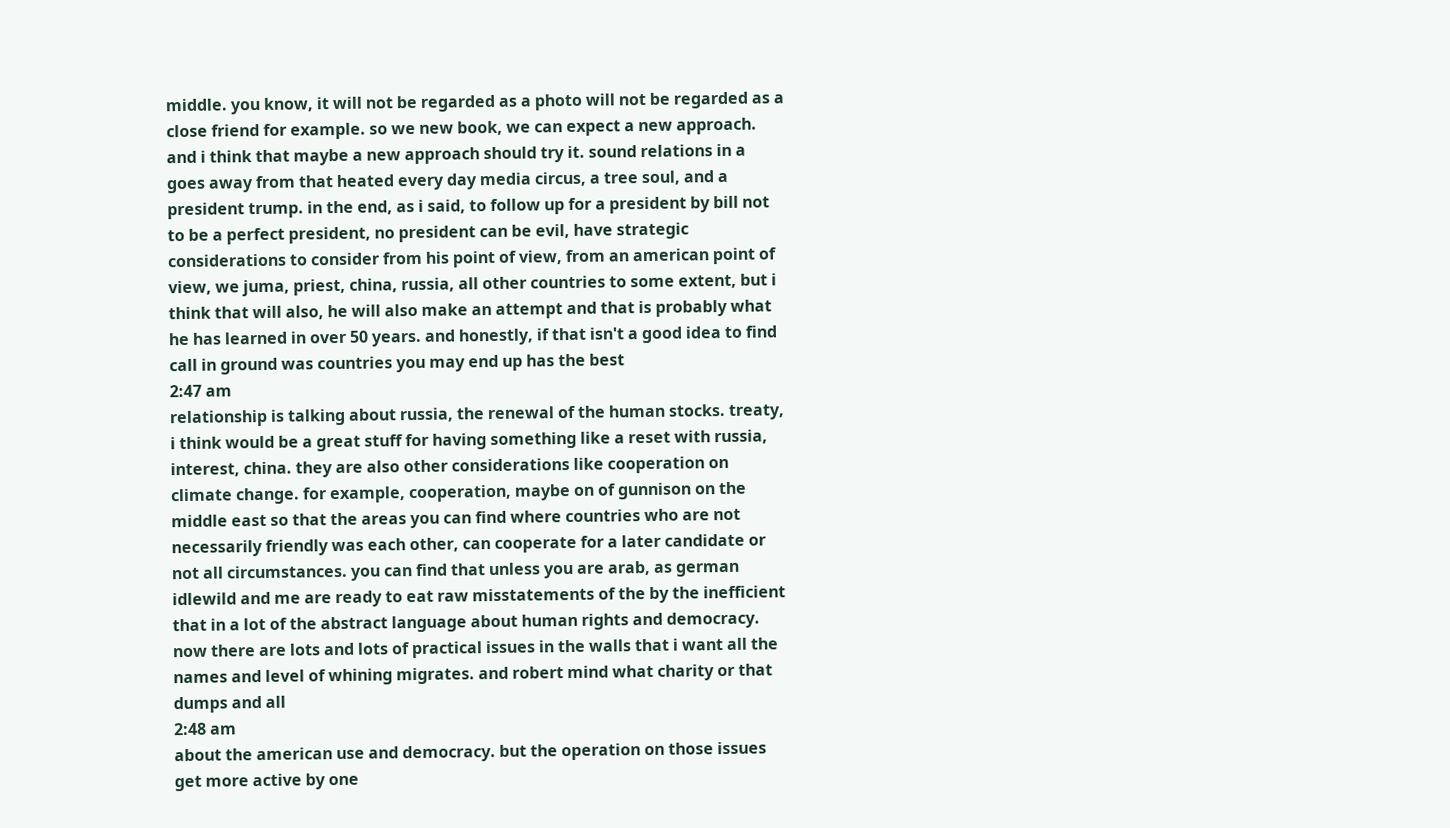middle. you know, it will not be regarded as a photo will not be regarded as a close friend for example. so we new book, we can expect a new approach. and i think that maybe a new approach should try it. sound relations in a goes away from that heated every day media circus, a tree soul, and a president trump. in the end, as i said, to follow up for a president by bill not to be a perfect president, no president can be evil, have strategic considerations to consider from his point of view, from an american point of view, we juma, priest, china, russia, all other countries to some extent, but i think that will also, he will also make an attempt and that is probably what he has learned in over 50 years. and honestly, if that isn't a good idea to find call in ground was countries you may end up has the best
2:47 am
relationship is talking about russia, the renewal of the human stocks. treaty, i think would be a great stuff for having something like a reset with russia, interest, china. they are also other considerations like cooperation on climate change. for example, cooperation, maybe on of gunnison on the middle east so that the areas you can find where countries who are not necessarily friendly was each other, can cooperate for a later candidate or not all circumstances. you can find that unless you are arab, as german idlewild and me are ready to eat raw misstatements of the by the inefficient that in a lot of the abstract language about human rights and democracy. now there are lots and lots of practical issues in the walls that i want all the names and level of whining migrates. and robert mind what charity or that dumps and all
2:48 am
about the american use and democracy. but the operation on those issues get more active by one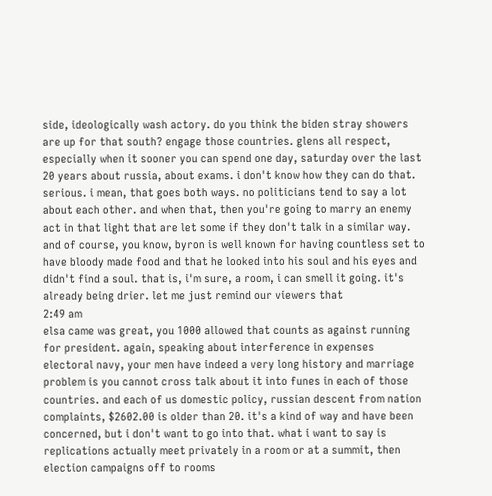side, ideologically wash actory. do you think the biden stray showers are up for that south? engage those countries. glens all respect, especially when it sooner you can spend one day, saturday over the last 20 years about russia, about exams. i don't know how they can do that. serious. i mean, that goes both ways. no politicians tend to say a lot about each other. and when that, then you're going to marry an enemy act in that light that are let some if they don't talk in a similar way. and of course, you know, byron is well known for having countless set to have bloody made food and that he looked into his soul and his eyes and didn't find a soul. that is, i'm sure, a room, i can smell it going. it's already being drier. let me just remind our viewers that
2:49 am
elsa came was great, you 1000 allowed that counts as against running for president. again, speaking about interference in expenses electoral navy, your men have indeed a very long history and marriage problem is you cannot cross talk about it into funes in each of those countries. and each of us domestic policy, russian descent from nation complaints, $2602.00 is older than 20. it's a kind of way and have been concerned, but i don't want to go into that. what i want to say is replications actually meet privately in a room or at a summit, then election campaigns off to rooms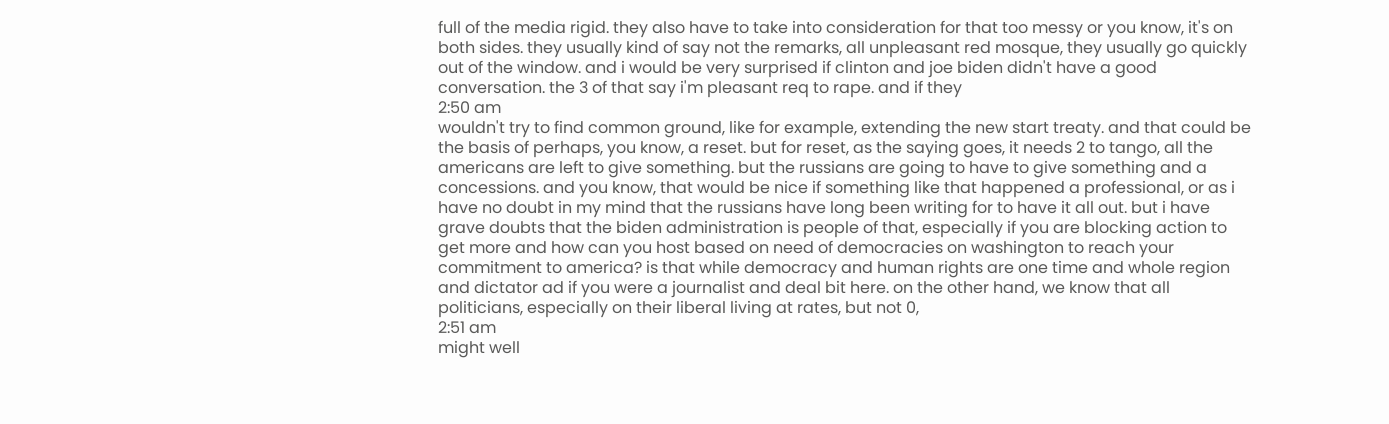full of the media rigid. they also have to take into consideration for that too messy or you know, it's on both sides. they usually kind of say not the remarks, all unpleasant red mosque, they usually go quickly out of the window. and i would be very surprised if clinton and joe biden didn't have a good conversation. the 3 of that say i'm pleasant req to rape. and if they
2:50 am
wouldn't try to find common ground, like for example, extending the new start treaty. and that could be the basis of perhaps, you know, a reset. but for reset, as the saying goes, it needs 2 to tango, all the americans are left to give something. but the russians are going to have to give something and a concessions. and you know, that would be nice if something like that happened a professional, or as i have no doubt in my mind that the russians have long been writing for to have it all out. but i have grave doubts that the biden administration is people of that, especially if you are blocking action to get more and how can you host based on need of democracies on washington to reach your commitment to america? is that while democracy and human rights are one time and whole region and dictator ad if you were a journalist and deal bit here. on the other hand, we know that all politicians, especially on their liberal living at rates, but not 0,
2:51 am
might well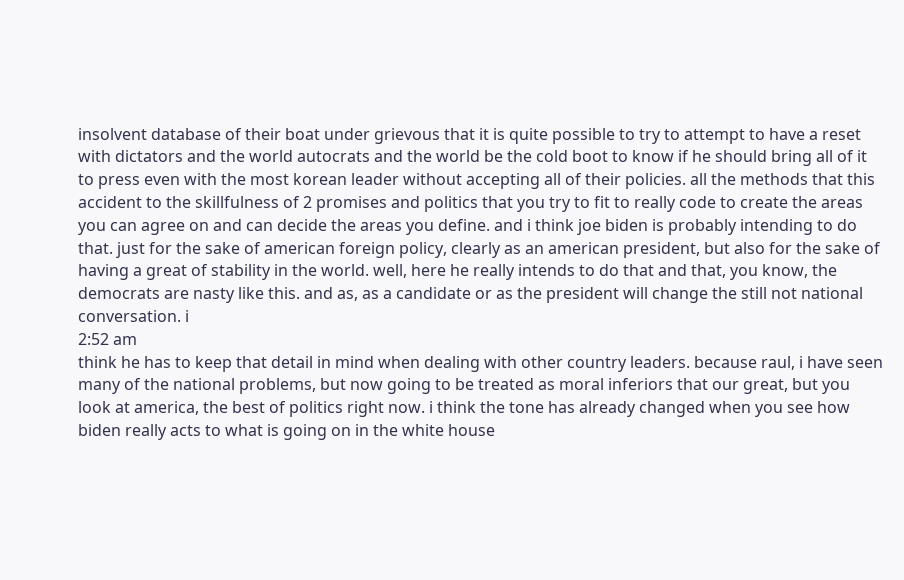insolvent database of their boat under grievous that it is quite possible to try to attempt to have a reset with dictators and the world autocrats and the world be the cold boot to know if he should bring all of it to press even with the most korean leader without accepting all of their policies. all the methods that this accident to the skillfulness of 2 promises and politics that you try to fit to really code to create the areas you can agree on and can decide the areas you define. and i think joe biden is probably intending to do that. just for the sake of american foreign policy, clearly as an american president, but also for the sake of having a great of stability in the world. well, here he really intends to do that and that, you know, the democrats are nasty like this. and as, as a candidate or as the president will change the still not national conversation. i
2:52 am
think he has to keep that detail in mind when dealing with other country leaders. because raul, i have seen many of the national problems, but now going to be treated as moral inferiors that our great, but you look at america, the best of politics right now. i think the tone has already changed when you see how biden really acts to what is going on in the white house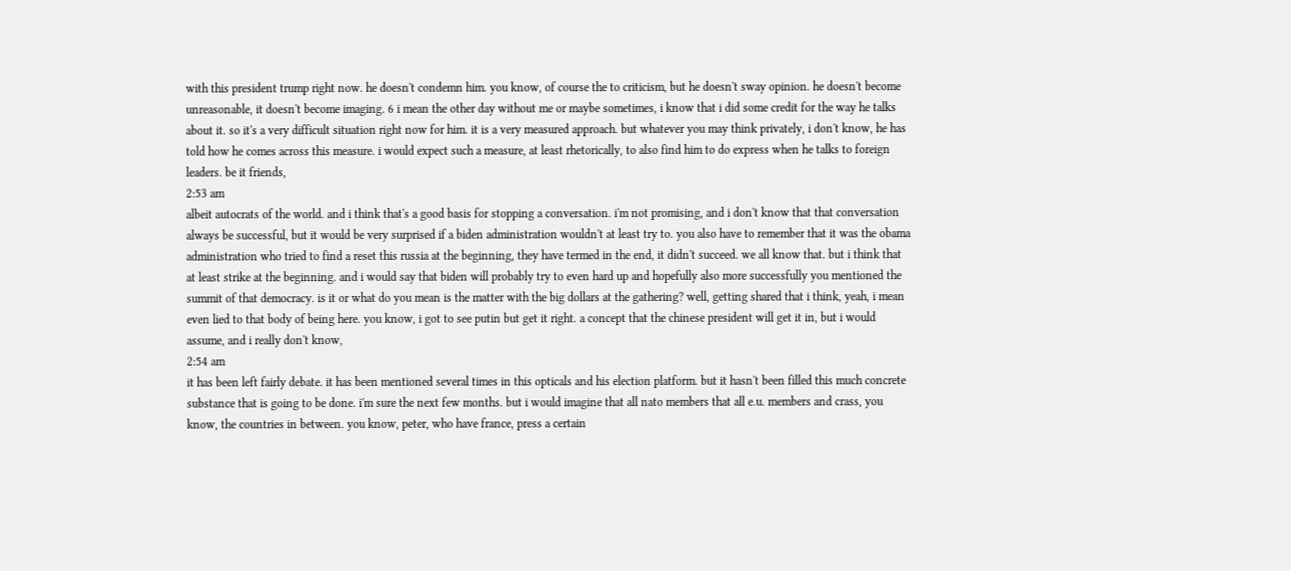with this president trump right now. he doesn't condemn him. you know, of course the to criticism, but he doesn't sway opinion. he doesn't become unreasonable, it doesn't become imaging. 6 i mean the other day without me or maybe sometimes, i know that i did some credit for the way he talks about it. so it's a very difficult situation right now for him. it is a very measured approach. but whatever you may think privately, i don't know, he has told how he comes across this measure. i would expect such a measure, at least rhetorically, to also find him to do express when he talks to foreign leaders. be it friends,
2:53 am
albeit autocrats of the world. and i think that's a good basis for stopping a conversation. i'm not promising, and i don't know that that conversation always be successful, but it would be very surprised if a biden administration wouldn't at least try to. you also have to remember that it was the obama administration who tried to find a reset this russia at the beginning, they have termed in the end, it didn't succeed. we all know that. but i think that at least strike at the beginning. and i would say that biden will probably try to even hard up and hopefully also more successfully you mentioned the summit of that democracy. is it or what do you mean is the matter with the big dollars at the gathering? well, getting shared that i think, yeah, i mean even lied to that body of being here. you know, i got to see putin but get it right. a concept that the chinese president will get it in, but i would assume, and i really don't know,
2:54 am
it has been left fairly debate. it has been mentioned several times in this opticals and his election platform. but it hasn't been filled this much concrete substance that is going to be done. i'm sure the next few months. but i would imagine that all nato members that all e.u. members and crass, you know, the countries in between. you know, peter, who have france, press a certain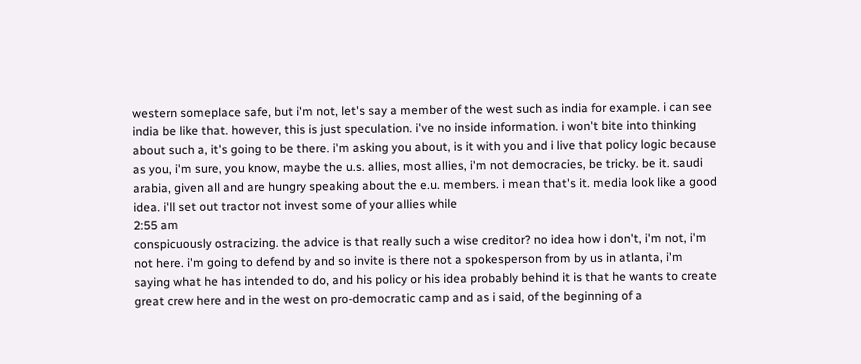western someplace safe, but i'm not, let's say a member of the west such as india for example. i can see india be like that. however, this is just speculation. i've no inside information. i won't bite into thinking about such a, it's going to be there. i'm asking you about, is it with you and i live that policy logic because as you, i'm sure, you know, maybe the u.s. allies, most allies, i'm not democracies, be tricky. be it. saudi arabia, given all and are hungry speaking about the e.u. members. i mean that's it. media look like a good idea. i'll set out tractor not invest some of your allies while
2:55 am
conspicuously ostracizing. the advice is that really such a wise creditor? no idea how i don't, i'm not, i'm not here. i'm going to defend by and so invite is there not a spokesperson from by us in atlanta, i'm saying what he has intended to do, and his policy or his idea probably behind it is that he wants to create great crew here and in the west on pro-democratic camp and as i said, of the beginning of a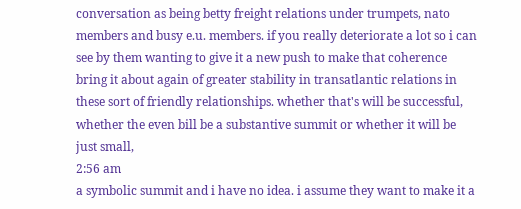conversation as being betty freight relations under trumpets, nato members and busy e.u. members. if you really deteriorate a lot so i can see by them wanting to give it a new push to make that coherence bring it about again of greater stability in transatlantic relations in these sort of friendly relationships. whether that's will be successful, whether the even bill be a substantive summit or whether it will be just small,
2:56 am
a symbolic summit and i have no idea. i assume they want to make it a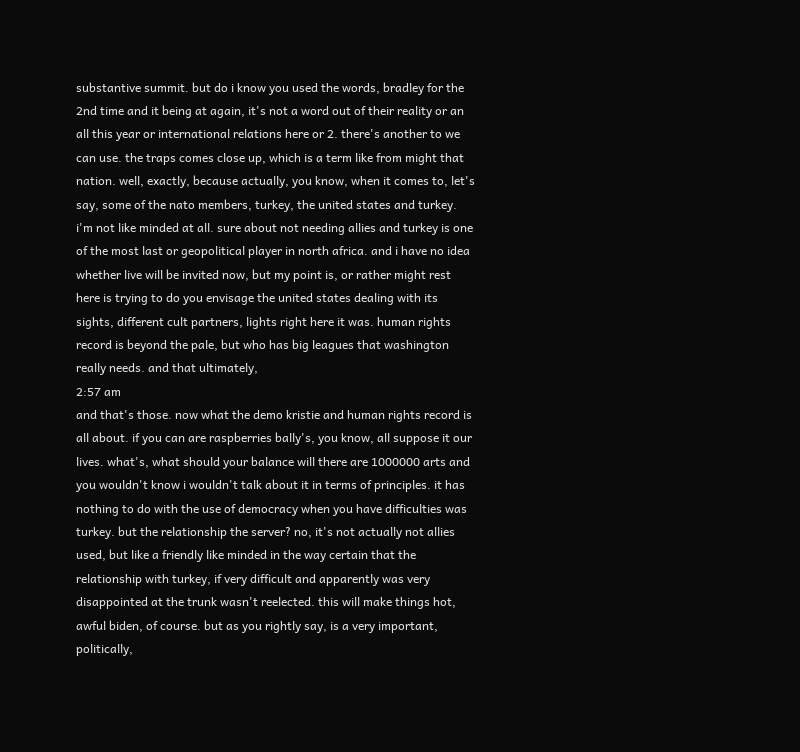substantive summit. but do i know you used the words, bradley for the 2nd time and it being at again, it's not a word out of their reality or an all this year or international relations here or 2. there's another to we can use. the traps comes close up, which is a term like from might that nation. well, exactly, because actually, you know, when it comes to, let's say, some of the nato members, turkey, the united states and turkey. i'm not like minded at all. sure about not needing allies and turkey is one of the most last or geopolitical player in north africa. and i have no idea whether live will be invited now, but my point is, or rather might rest here is trying to do you envisage the united states dealing with its sights, different cult partners, lights right here it was. human rights record is beyond the pale, but who has big leagues that washington really needs. and that ultimately,
2:57 am
and that's those. now what the demo kristie and human rights record is all about. if you can are raspberries bally's, you know, all suppose it our lives. what's, what should your balance will there are 1000000 arts and you wouldn't know i wouldn't talk about it in terms of principles. it has nothing to do with the use of democracy when you have difficulties was turkey. but the relationship the server? no, it's not actually not allies used, but like a friendly like minded in the way certain that the relationship with turkey, if very difficult and apparently was very disappointed at the trunk wasn't reelected. this will make things hot, awful biden, of course. but as you rightly say, is a very important, politically,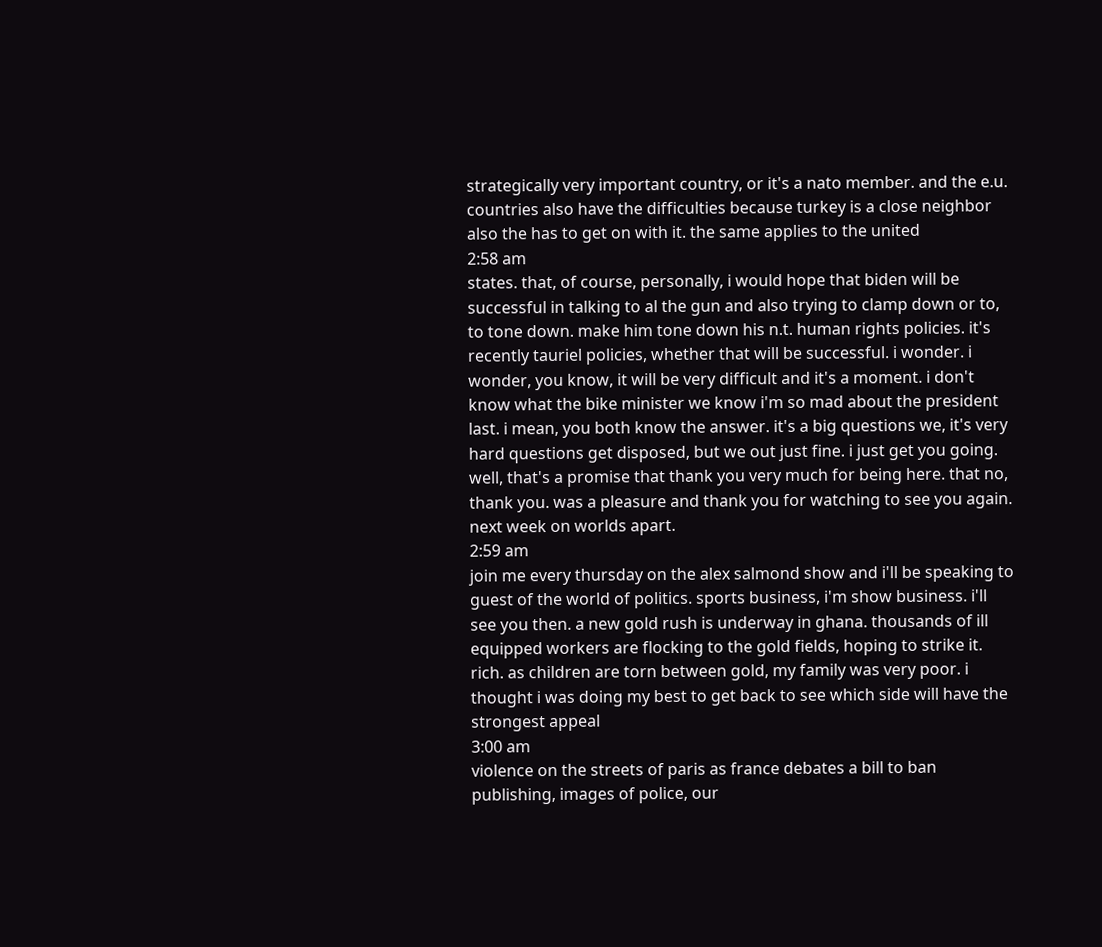strategically very important country, or it's a nato member. and the e.u. countries also have the difficulties because turkey is a close neighbor also the has to get on with it. the same applies to the united
2:58 am
states. that, of course, personally, i would hope that biden will be successful in talking to al the gun and also trying to clamp down or to, to tone down. make him tone down his n.t. human rights policies. it's recently tauriel policies, whether that will be successful. i wonder. i wonder, you know, it will be very difficult and it's a moment. i don't know what the bike minister we know i'm so mad about the president last. i mean, you both know the answer. it's a big questions we, it's very hard questions get disposed, but we out just fine. i just get you going. well, that's a promise that thank you very much for being here. that no, thank you. was a pleasure and thank you for watching to see you again. next week on worlds apart.
2:59 am
join me every thursday on the alex salmond show and i'll be speaking to guest of the world of politics. sports business, i'm show business. i'll see you then. a new gold rush is underway in ghana. thousands of ill equipped workers are flocking to the gold fields, hoping to strike it. rich. as children are torn between gold, my family was very poor. i thought i was doing my best to get back to see which side will have the strongest appeal
3:00 am
violence on the streets of paris as france debates a bill to ban publishing, images of police, our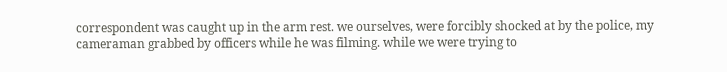correspondent was caught up in the arm rest. we ourselves, were forcibly shocked at by the police, my cameraman grabbed by officers while he was filming. while we were trying to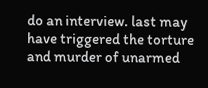do an interview. last may have triggered the torture and murder of unarmed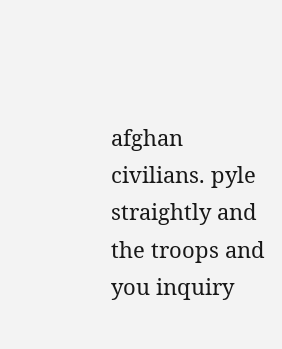afghan civilians. pyle straightly and the troops and you inquiry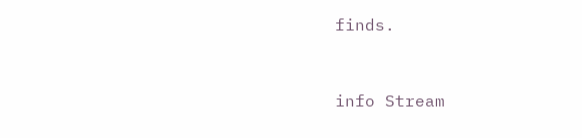finds.


info Stream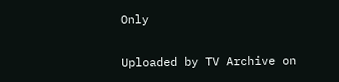Only

Uploaded by TV Archive on